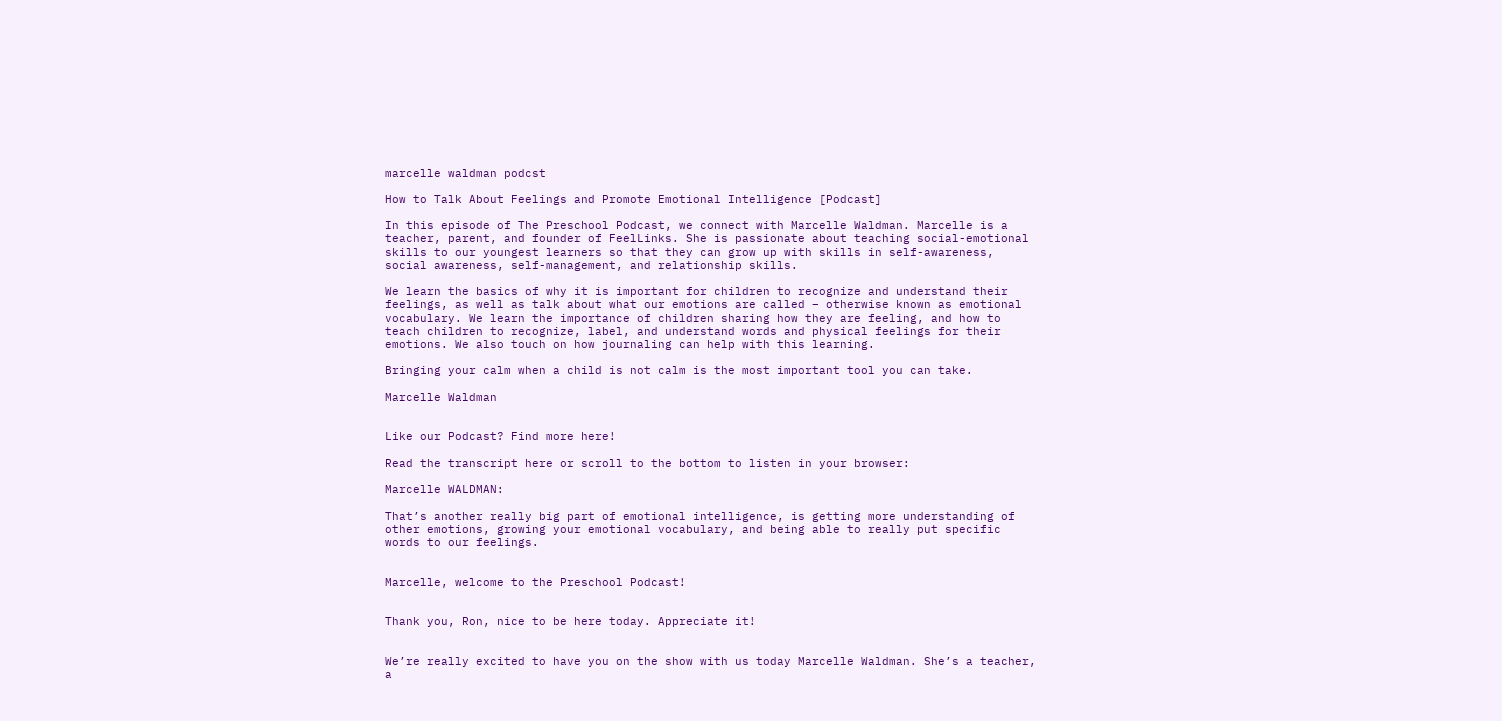marcelle waldman podcst

How to Talk About Feelings and Promote Emotional Intelligence [Podcast]

In this episode of The Preschool Podcast, we connect with Marcelle Waldman. Marcelle is a teacher, parent, and founder of FeelLinks. She is passionate about teaching social-emotional skills to our youngest learners so that they can grow up with skills in self-awareness, social awareness, self-management, and relationship skills.

We learn the basics of why it is important for children to recognize and understand their feelings, as well as talk about what our emotions are called – otherwise known as emotional vocabulary. We learn the importance of children sharing how they are feeling, and how to teach children to recognize, label, and understand words and physical feelings for their emotions. We also touch on how journaling can help with this learning.

Bringing your calm when a child is not calm is the most important tool you can take.

Marcelle Waldman


Like our Podcast? Find more here!

Read the transcript here or scroll to the bottom to listen in your browser:

Marcelle WALDMAN:

That’s another really big part of emotional intelligence, is getting more understanding of other emotions, growing your emotional vocabulary, and being able to really put specific words to our feelings.


Marcelle, welcome to the Preschool Podcast!


Thank you, Ron, nice to be here today. Appreciate it!


We’re really excited to have you on the show with us today Marcelle Waldman. She’s a teacher, a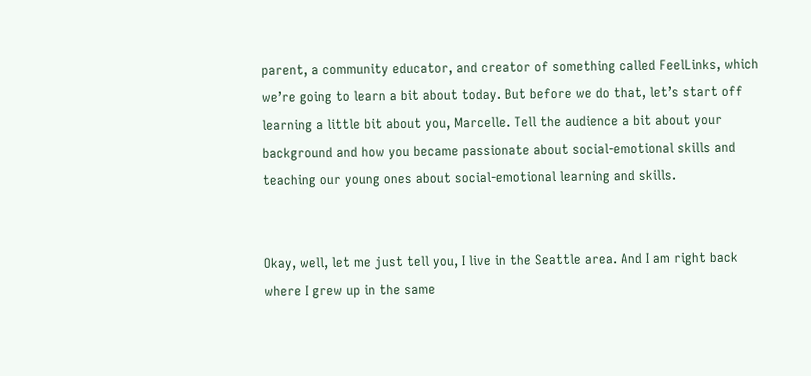parent, a community educator, and creator of something called FeelLinks, which we’re going to learn a bit about today. But before we do that, let’s start off learning a little bit about you, Marcelle. Tell the audience a bit about your background and how you became passionate about social-emotional skills and teaching our young ones about social-emotional learning and skills.


Okay, well, let me just tell you, I live in the Seattle area. And I am right back where I grew up in the same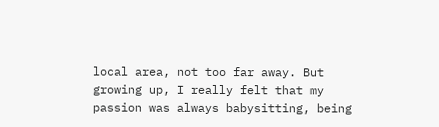local area, not too far away. But growing up, I really felt that my passion was always babysitting, being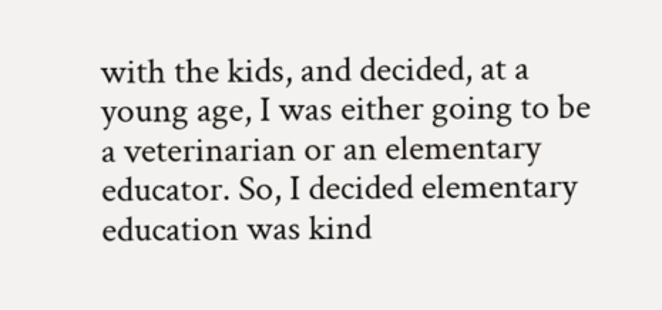with the kids, and decided, at a young age, I was either going to be a veterinarian or an elementary educator. So, I decided elementary education was kind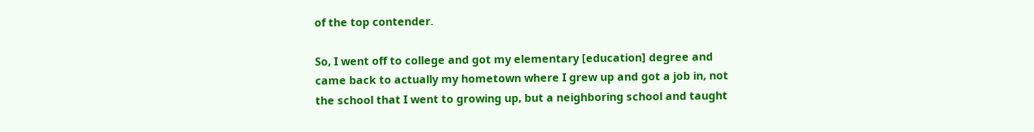of the top contender.

So, I went off to college and got my elementary [education] degree and came back to actually my hometown where I grew up and got a job in, not the school that I went to growing up, but a neighboring school and taught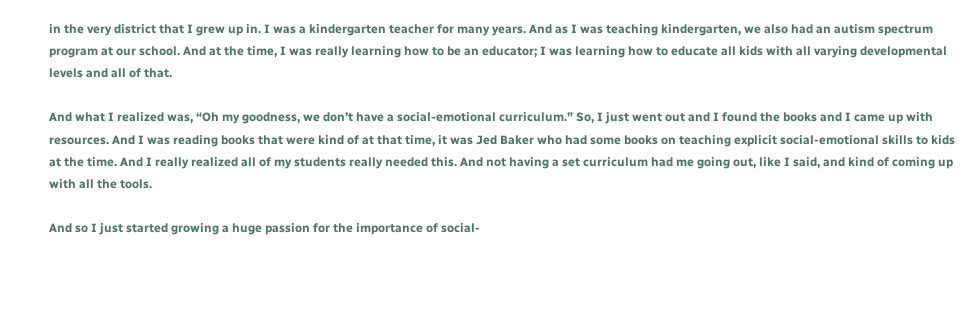in the very district that I grew up in. I was a kindergarten teacher for many years. And as I was teaching kindergarten, we also had an autism spectrum program at our school. And at the time, I was really learning how to be an educator; I was learning how to educate all kids with all varying developmental levels and all of that.

And what I realized was, “Oh my goodness, we don’t have a social-emotional curriculum.” So, I just went out and I found the books and I came up with resources. And I was reading books that were kind of at that time, it was Jed Baker who had some books on teaching explicit social-emotional skills to kids at the time. And I really realized all of my students really needed this. And not having a set curriculum had me going out, like I said, and kind of coming up with all the tools.

And so I just started growing a huge passion for the importance of social-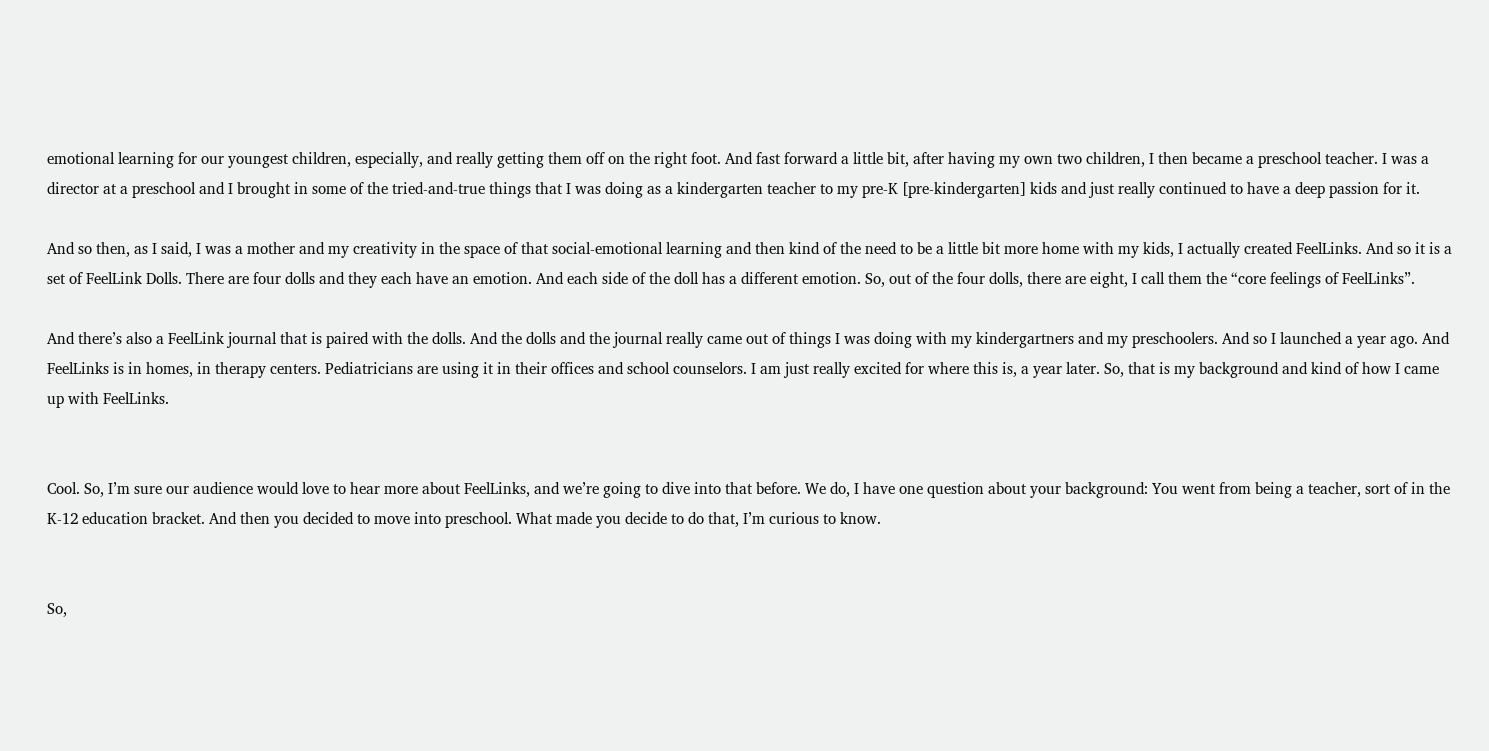emotional learning for our youngest children, especially, and really getting them off on the right foot. And fast forward a little bit, after having my own two children, I then became a preschool teacher. I was a director at a preschool and I brought in some of the tried-and-true things that I was doing as a kindergarten teacher to my pre-K [pre-kindergarten] kids and just really continued to have a deep passion for it.

And so then, as I said, I was a mother and my creativity in the space of that social-emotional learning and then kind of the need to be a little bit more home with my kids, I actually created FeelLinks. And so it is a set of FeelLink Dolls. There are four dolls and they each have an emotion. And each side of the doll has a different emotion. So, out of the four dolls, there are eight, I call them the “core feelings of FeelLinks”.

And there’s also a FeelLink journal that is paired with the dolls. And the dolls and the journal really came out of things I was doing with my kindergartners and my preschoolers. And so I launched a year ago. And FeelLinks is in homes, in therapy centers. Pediatricians are using it in their offices and school counselors. I am just really excited for where this is, a year later. So, that is my background and kind of how I came up with FeelLinks.


Cool. So, I’m sure our audience would love to hear more about FeelLinks, and we’re going to dive into that before. We do, I have one question about your background: You went from being a teacher, sort of in the K-12 education bracket. And then you decided to move into preschool. What made you decide to do that, I’m curious to know.


So,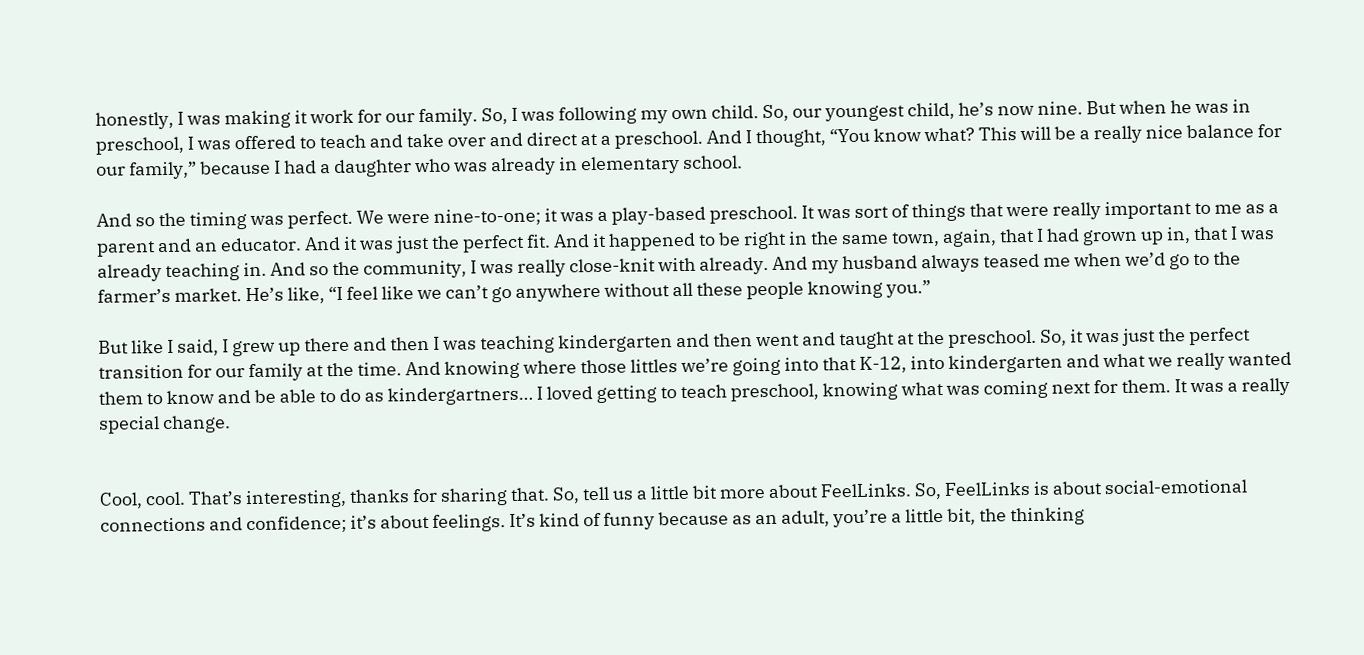honestly, I was making it work for our family. So, I was following my own child. So, our youngest child, he’s now nine. But when he was in preschool, I was offered to teach and take over and direct at a preschool. And I thought, “You know what? This will be a really nice balance for our family,” because I had a daughter who was already in elementary school.

And so the timing was perfect. We were nine-to-one; it was a play-based preschool. It was sort of things that were really important to me as a parent and an educator. And it was just the perfect fit. And it happened to be right in the same town, again, that I had grown up in, that I was already teaching in. And so the community, I was really close-knit with already. And my husband always teased me when we’d go to the farmer’s market. He’s like, “I feel like we can’t go anywhere without all these people knowing you.”

But like I said, I grew up there and then I was teaching kindergarten and then went and taught at the preschool. So, it was just the perfect transition for our family at the time. And knowing where those littles we’re going into that K-12, into kindergarten and what we really wanted them to know and be able to do as kindergartners… I loved getting to teach preschool, knowing what was coming next for them. It was a really special change.


Cool, cool. That’s interesting, thanks for sharing that. So, tell us a little bit more about FeelLinks. So, FeelLinks is about social-emotional connections and confidence; it’s about feelings. It’s kind of funny because as an adult, you’re a little bit, the thinking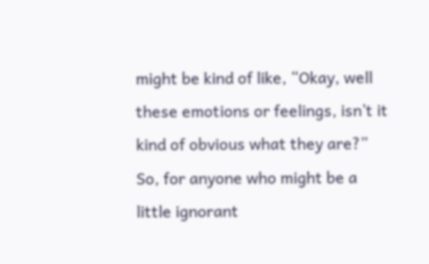might be kind of like, “Okay, well these emotions or feelings, isn’t it kind of obvious what they are?” So, for anyone who might be a little ignorant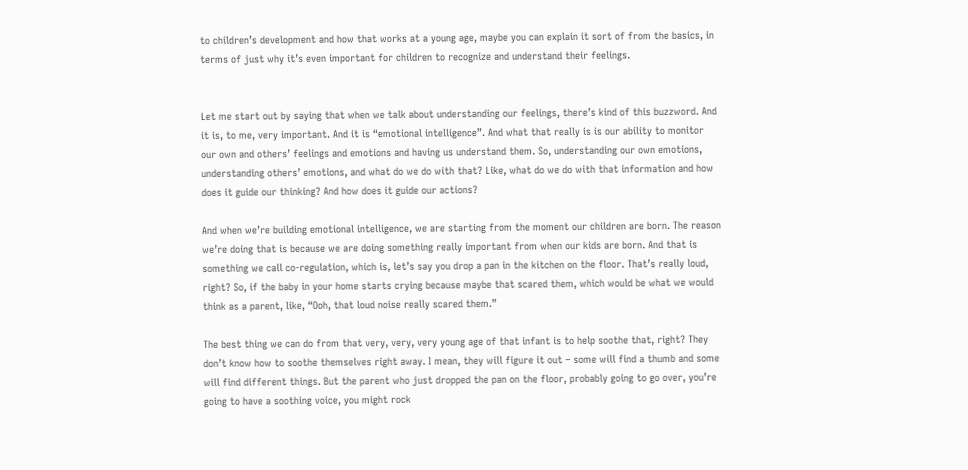to children’s development and how that works at a young age, maybe you can explain it sort of from the basics, in terms of just why it’s even important for children to recognize and understand their feelings.


Let me start out by saying that when we talk about understanding our feelings, there’s kind of this buzzword. And it is, to me, very important. And it is “emotional intelligence”. And what that really is is our ability to monitor our own and others’ feelings and emotions and having us understand them. So, understanding our own emotions, understanding others’ emotions, and what do we do with that? Like, what do we do with that information and how does it guide our thinking? And how does it guide our actions?

And when we’re building emotional intelligence, we are starting from the moment our children are born. The reason we’re doing that is because we are doing something really important from when our kids are born. And that is something we call co-regulation, which is, let’s say you drop a pan in the kitchen on the floor. That’s really loud, right? So, if the baby in your home starts crying because maybe that scared them, which would be what we would think as a parent, like, “Ooh, that loud noise really scared them.”

The best thing we can do from that very, very, very young age of that infant is to help soothe that, right? They don’t know how to soothe themselves right away. I mean, they will figure it out – some will find a thumb and some will find different things. But the parent who just dropped the pan on the floor, probably going to go over, you’re going to have a soothing voice, you might rock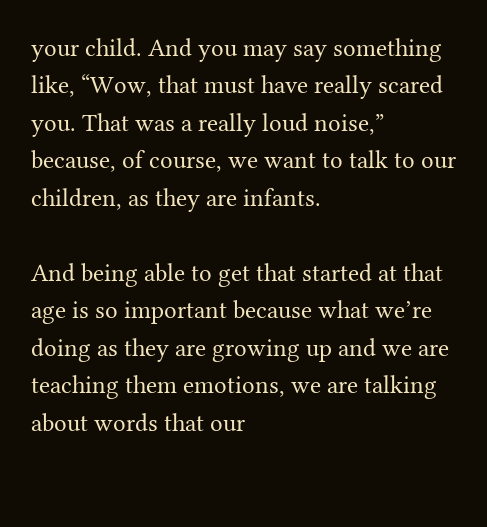your child. And you may say something like, “Wow, that must have really scared you. That was a really loud noise,” because, of course, we want to talk to our children, as they are infants.

And being able to get that started at that age is so important because what we’re doing as they are growing up and we are teaching them emotions, we are talking about words that our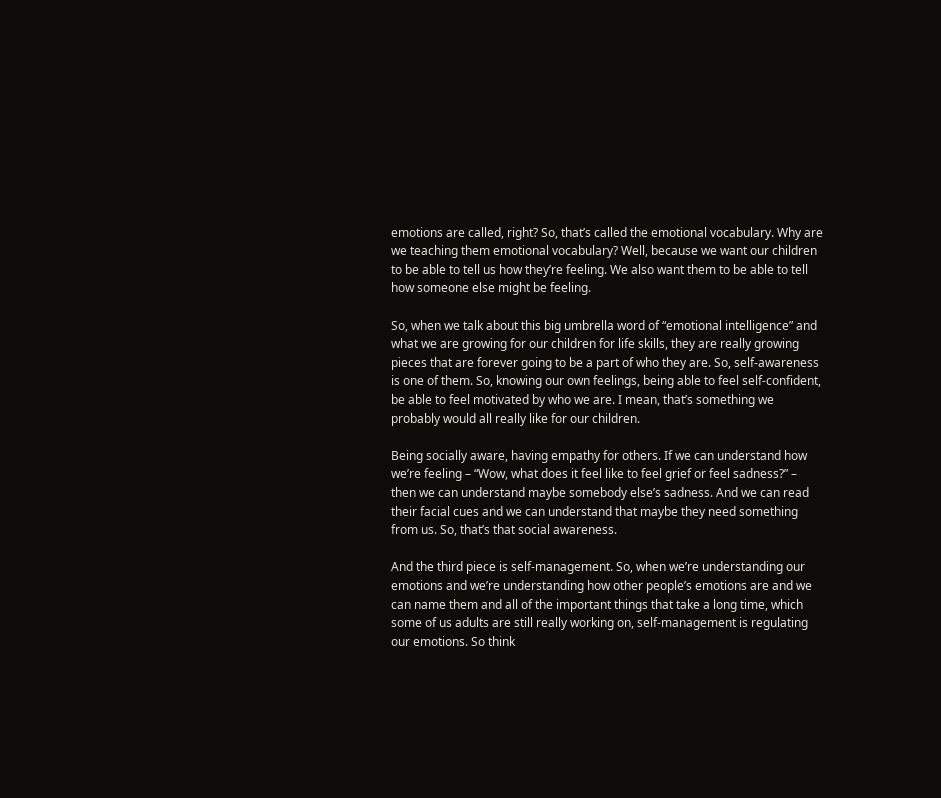emotions are called, right? So, that’s called the emotional vocabulary. Why are we teaching them emotional vocabulary? Well, because we want our children to be able to tell us how they’re feeling. We also want them to be able to tell how someone else might be feeling.

So, when we talk about this big umbrella word of “emotional intelligence” and what we are growing for our children for life skills, they are really growing pieces that are forever going to be a part of who they are. So, self-awareness is one of them. So, knowing our own feelings, being able to feel self-confident, be able to feel motivated by who we are. I mean, that’s something we probably would all really like for our children.

Being socially aware, having empathy for others. If we can understand how we’re feeling – “Wow, what does it feel like to feel grief or feel sadness?” – then we can understand maybe somebody else’s sadness. And we can read their facial cues and we can understand that maybe they need something from us. So, that’s that social awareness.

And the third piece is self-management. So, when we’re understanding our emotions and we’re understanding how other people’s emotions are and we can name them and all of the important things that take a long time, which some of us adults are still really working on, self-management is regulating our emotions. So think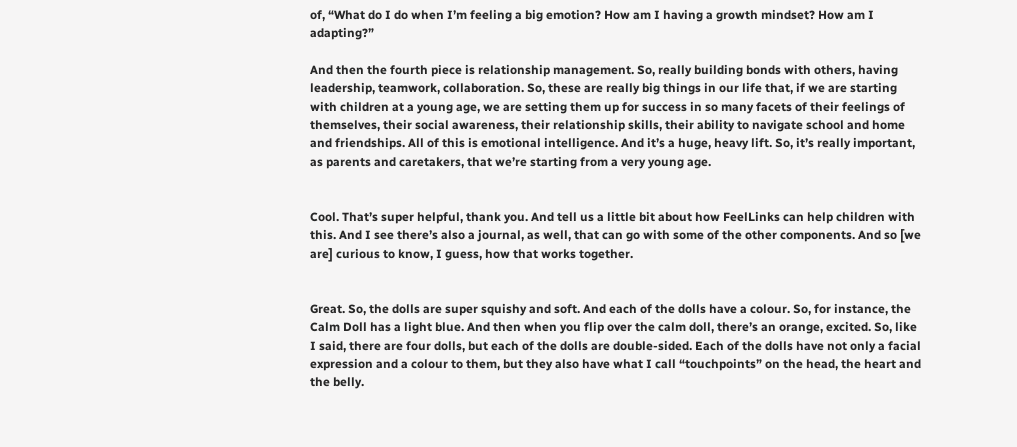of, “What do I do when I’m feeling a big emotion? How am I having a growth mindset? How am I adapting?”

And then the fourth piece is relationship management. So, really building bonds with others, having leadership, teamwork, collaboration. So, these are really big things in our life that, if we are starting with children at a young age, we are setting them up for success in so many facets of their feelings of themselves, their social awareness, their relationship skills, their ability to navigate school and home and friendships. All of this is emotional intelligence. And it’s a huge, heavy lift. So, it’s really important, as parents and caretakers, that we’re starting from a very young age.


Cool. That’s super helpful, thank you. And tell us a little bit about how FeelLinks can help children with this. And I see there’s also a journal, as well, that can go with some of the other components. And so [we are] curious to know, I guess, how that works together.


Great. So, the dolls are super squishy and soft. And each of the dolls have a colour. So, for instance, the Calm Doll has a light blue. And then when you flip over the calm doll, there’s an orange, excited. So, like I said, there are four dolls, but each of the dolls are double-sided. Each of the dolls have not only a facial expression and a colour to them, but they also have what I call “touchpoints” on the head, the heart and the belly.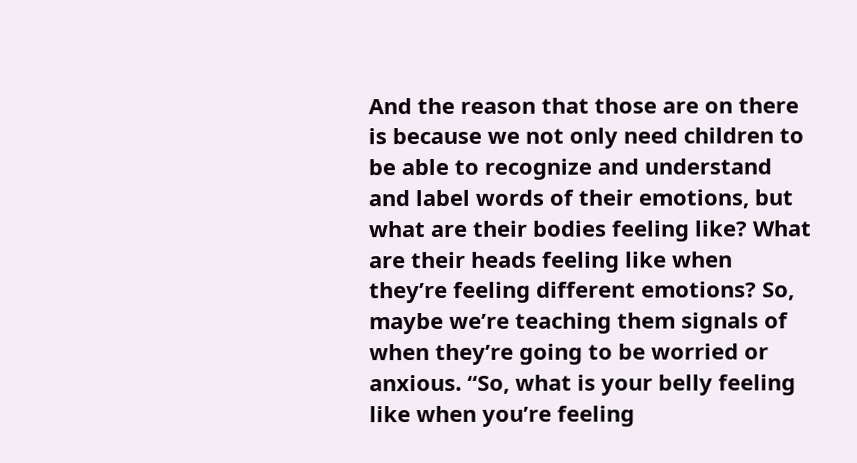And the reason that those are on there is because we not only need children to be able to recognize and understand and label words of their emotions, but what are their bodies feeling like? What are their heads feeling like when they’re feeling different emotions? So, maybe we’re teaching them signals of when they’re going to be worried or anxious. “So, what is your belly feeling like when you’re feeling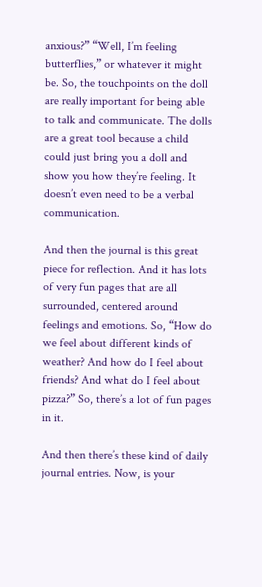anxious?” “Well, I’m feeling butterflies,” or whatever it might be. So, the touchpoints on the doll are really important for being able to talk and communicate. The dolls are a great tool because a child could just bring you a doll and show you how they’re feeling. It doesn’t even need to be a verbal communication.

And then the journal is this great piece for reflection. And it has lots of very fun pages that are all surrounded, centered around feelings and emotions. So, “How do we feel about different kinds of weather? And how do I feel about friends? And what do I feel about pizza?” So, there’s a lot of fun pages in it.

And then there’s these kind of daily journal entries. Now, is your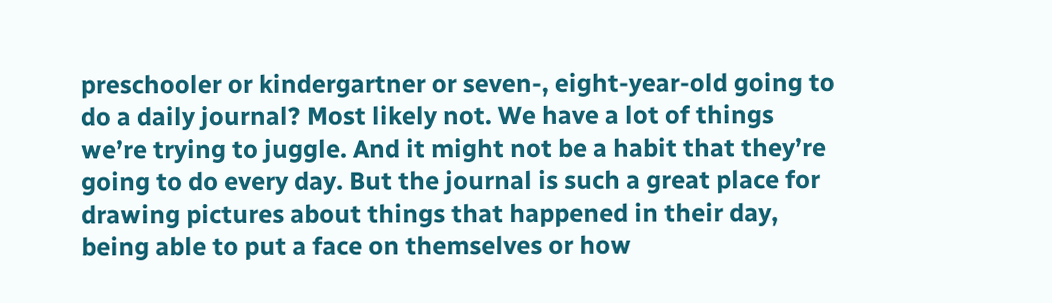preschooler or kindergartner or seven-, eight-year-old going to do a daily journal? Most likely not. We have a lot of things we’re trying to juggle. And it might not be a habit that they’re going to do every day. But the journal is such a great place for drawing pictures about things that happened in their day, being able to put a face on themselves or how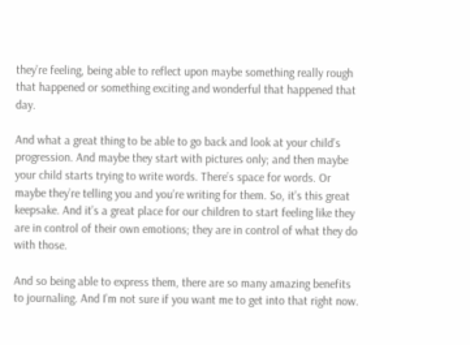they’re feeling, being able to reflect upon maybe something really rough that happened or something exciting and wonderful that happened that day.

And what a great thing to be able to go back and look at your child’s progression. And maybe they start with pictures only; and then maybe your child starts trying to write words. There’s space for words. Or maybe they’re telling you and you’re writing for them. So, it’s this great keepsake. And it’s a great place for our children to start feeling like they are in control of their own emotions; they are in control of what they do with those.

And so being able to express them, there are so many amazing benefits to journaling. And I’m not sure if you want me to get into that right now.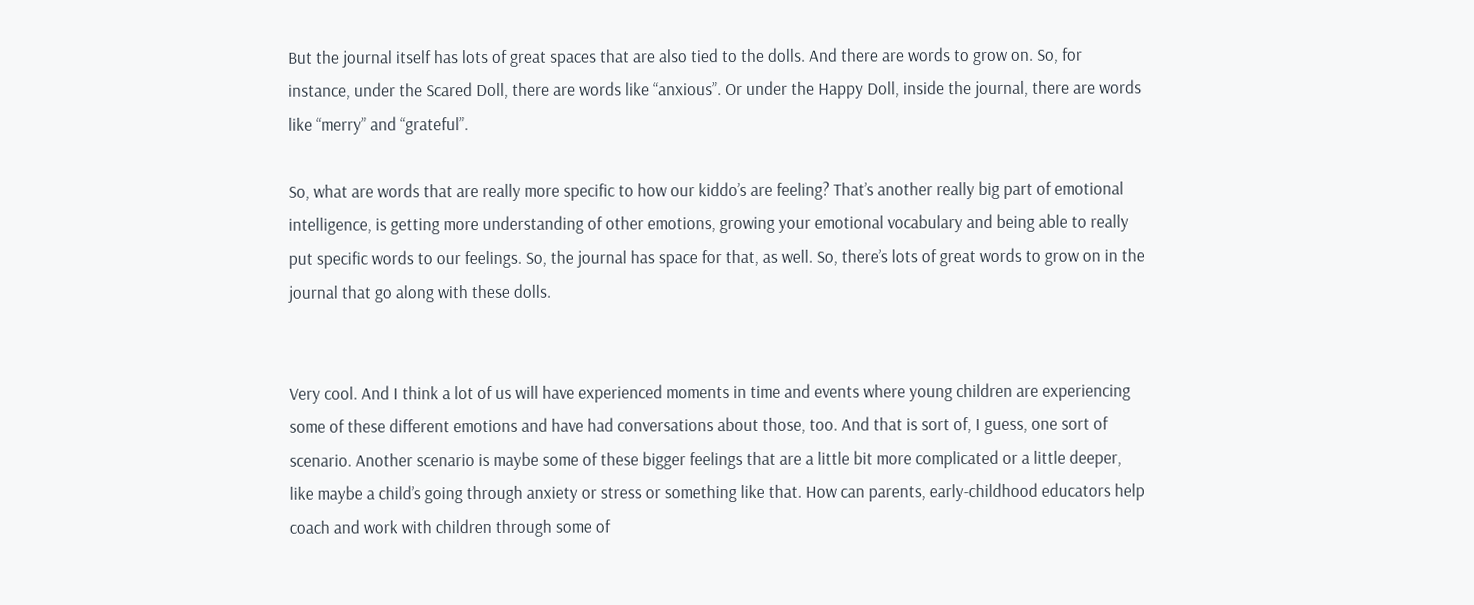But the journal itself has lots of great spaces that are also tied to the dolls. And there are words to grow on. So, for instance, under the Scared Doll, there are words like “anxious”. Or under the Happy Doll, inside the journal, there are words like “merry” and “grateful”.

So, what are words that are really more specific to how our kiddo’s are feeling? That’s another really big part of emotional intelligence, is getting more understanding of other emotions, growing your emotional vocabulary and being able to really put specific words to our feelings. So, the journal has space for that, as well. So, there’s lots of great words to grow on in the journal that go along with these dolls.


Very cool. And I think a lot of us will have experienced moments in time and events where young children are experiencing some of these different emotions and have had conversations about those, too. And that is sort of, I guess, one sort of scenario. Another scenario is maybe some of these bigger feelings that are a little bit more complicated or a little deeper, like maybe a child’s going through anxiety or stress or something like that. How can parents, early-childhood educators help coach and work with children through some of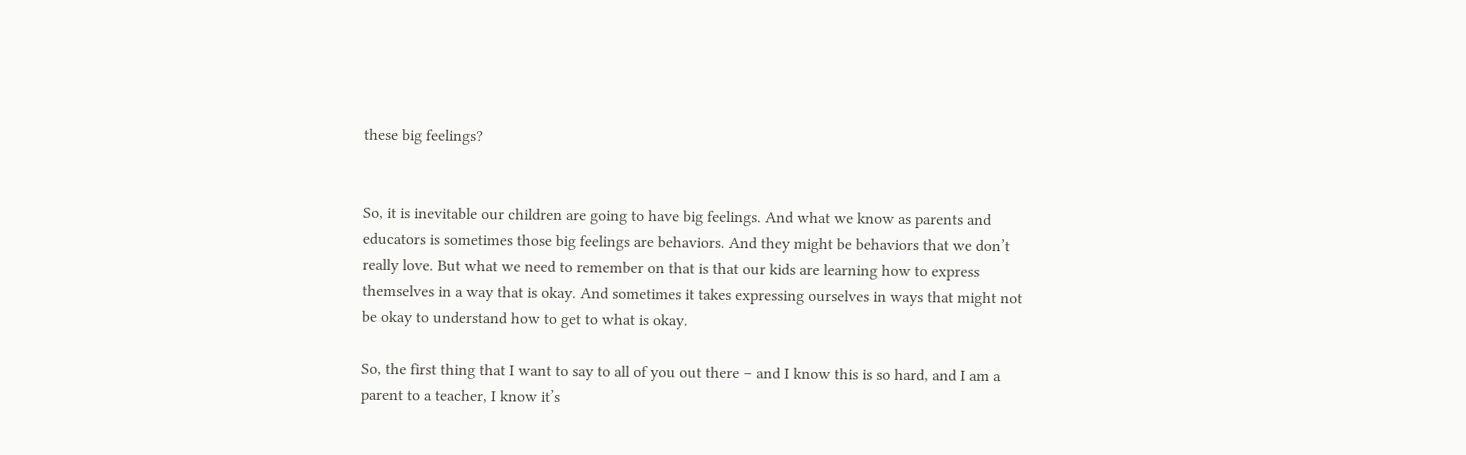these big feelings?


So, it is inevitable our children are going to have big feelings. And what we know as parents and educators is sometimes those big feelings are behaviors. And they might be behaviors that we don’t really love. But what we need to remember on that is that our kids are learning how to express themselves in a way that is okay. And sometimes it takes expressing ourselves in ways that might not be okay to understand how to get to what is okay.

So, the first thing that I want to say to all of you out there – and I know this is so hard, and I am a parent to a teacher, I know it’s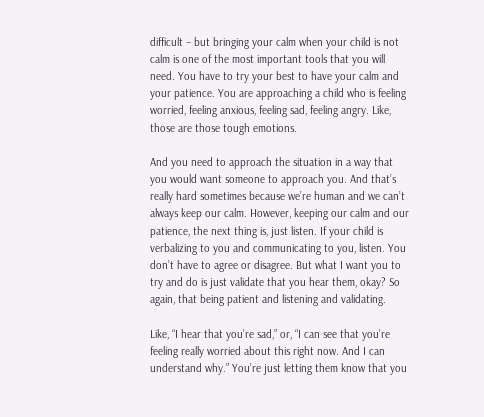difficult – but bringing your calm when your child is not calm is one of the most important tools that you will need. You have to try your best to have your calm and your patience. You are approaching a child who is feeling worried, feeling anxious, feeling sad, feeling angry. Like, those are those tough emotions.

And you need to approach the situation in a way that you would want someone to approach you. And that’s really hard sometimes because we’re human and we can’t always keep our calm. However, keeping our calm and our patience, the next thing is, just listen. If your child is verbalizing to you and communicating to you, listen. You don’t have to agree or disagree. But what I want you to try and do is just validate that you hear them, okay? So again, that being patient and listening and validating.

Like, “I hear that you’re sad,” or, “I can see that you’re feeling really worried about this right now. And I can understand why.” You’re just letting them know that you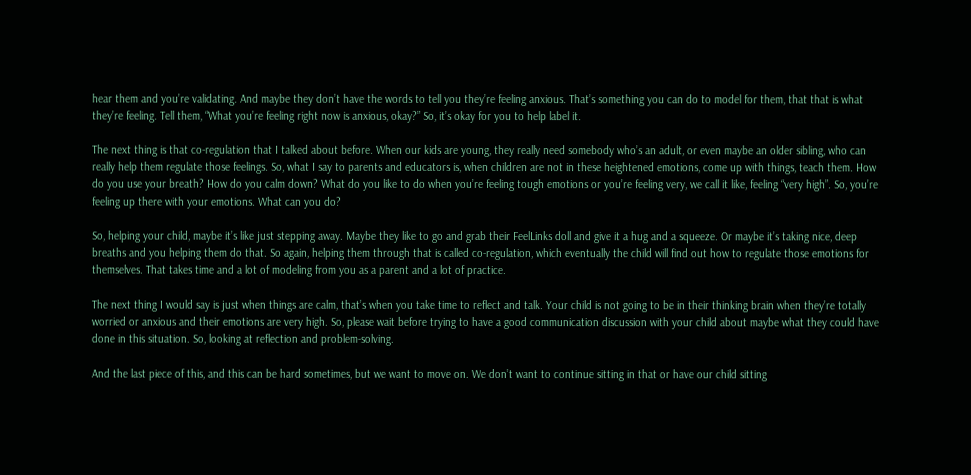hear them and you’re validating. And maybe they don’t have the words to tell you they’re feeling anxious. That’s something you can do to model for them, that that is what they’re feeling. Tell them, “What you’re feeling right now is anxious, okay?” So, it’s okay for you to help label it.

The next thing is that co-regulation that I talked about before. When our kids are young, they really need somebody who’s an adult, or even maybe an older sibling, who can really help them regulate those feelings. So, what I say to parents and educators is, when children are not in these heightened emotions, come up with things, teach them. How do you use your breath? How do you calm down? What do you like to do when you’re feeling tough emotions or you’re feeling very, we call it like, feeling “very high”. So, you’re feeling up there with your emotions. What can you do?

So, helping your child, maybe it’s like just stepping away. Maybe they like to go and grab their FeelLinks doll and give it a hug and a squeeze. Or maybe it’s taking nice, deep breaths and you helping them do that. So again, helping them through that is called co-regulation, which eventually the child will find out how to regulate those emotions for themselves. That takes time and a lot of modeling from you as a parent and a lot of practice.

The next thing I would say is just when things are calm, that’s when you take time to reflect and talk. Your child is not going to be in their thinking brain when they’re totally worried or anxious and their emotions are very high. So, please wait before trying to have a good communication discussion with your child about maybe what they could have done in this situation. So, looking at reflection and problem-solving.

And the last piece of this, and this can be hard sometimes, but we want to move on. We don’t want to continue sitting in that or have our child sitting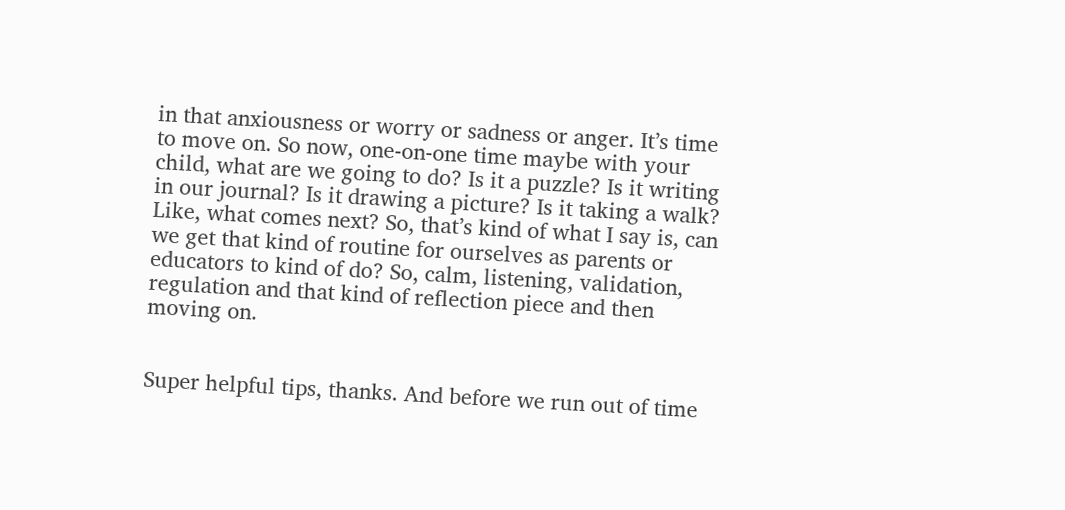in that anxiousness or worry or sadness or anger. It’s time to move on. So now, one-on-one time maybe with your child, what are we going to do? Is it a puzzle? Is it writing in our journal? Is it drawing a picture? Is it taking a walk? Like, what comes next? So, that’s kind of what I say is, can we get that kind of routine for ourselves as parents or educators to kind of do? So, calm, listening, validation, regulation and that kind of reflection piece and then moving on.


Super helpful tips, thanks. And before we run out of time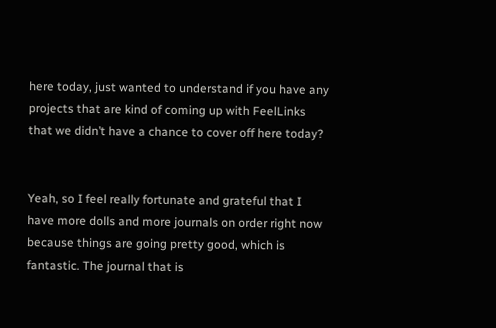here today, just wanted to understand if you have any projects that are kind of coming up with FeelLinks that we didn’t have a chance to cover off here today?


Yeah, so I feel really fortunate and grateful that I have more dolls and more journals on order right now because things are going pretty good, which is fantastic. The journal that is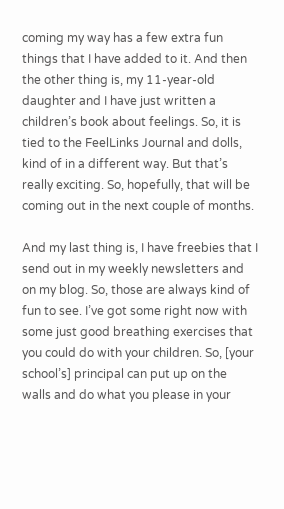coming my way has a few extra fun things that I have added to it. And then the other thing is, my 11-year-old daughter and I have just written a children’s book about feelings. So, it is tied to the FeelLinks Journal and dolls, kind of in a different way. But that’s really exciting. So, hopefully, that will be coming out in the next couple of months.

And my last thing is, I have freebies that I send out in my weekly newsletters and on my blog. So, those are always kind of fun to see. I’ve got some right now with some just good breathing exercises that you could do with your children. So, [your school’s] principal can put up on the walls and do what you please in your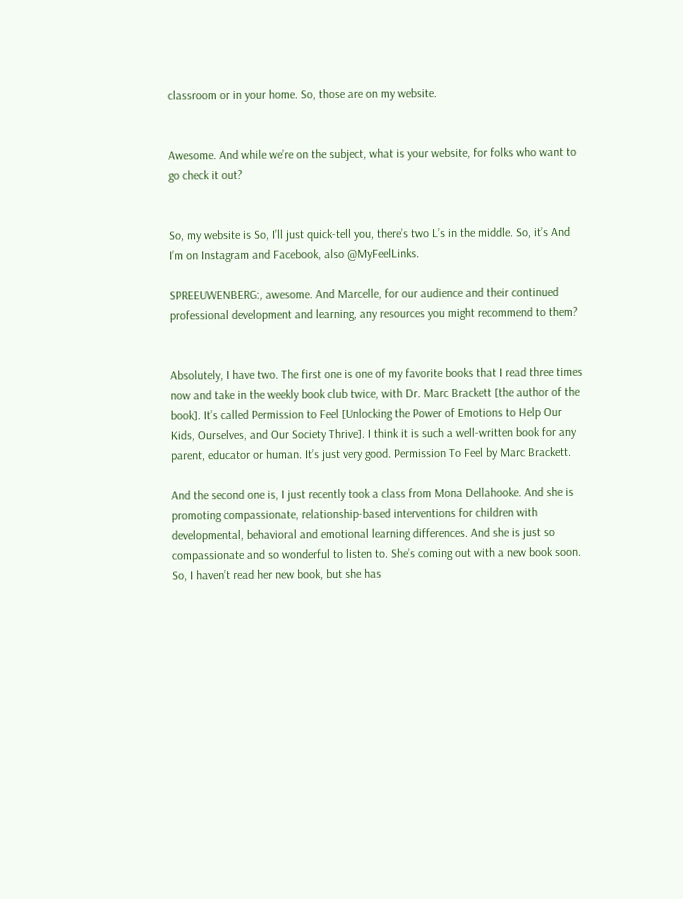classroom or in your home. So, those are on my website.


Awesome. And while we’re on the subject, what is your website, for folks who want to go check it out?


So, my website is So, I’ll just quick-tell you, there’s two L’s in the middle. So, it’s And I’m on Instagram and Facebook, also @MyFeelLinks.

SPREEUWENBERG:, awesome. And Marcelle, for our audience and their continued professional development and learning, any resources you might recommend to them?


Absolutely, I have two. The first one is one of my favorite books that I read three times now and take in the weekly book club twice, with Dr. Marc Brackett [the author of the book]. It’s called Permission to Feel [Unlocking the Power of Emotions to Help Our Kids, Ourselves, and Our Society Thrive]. I think it is such a well-written book for any parent, educator or human. It’s just very good. Permission To Feel by Marc Brackett.

And the second one is, I just recently took a class from Mona Dellahooke. And she is promoting compassionate, relationship-based interventions for children with developmental, behavioral and emotional learning differences. And she is just so compassionate and so wonderful to listen to. She’s coming out with a new book soon. So, I haven’t read her new book, but she has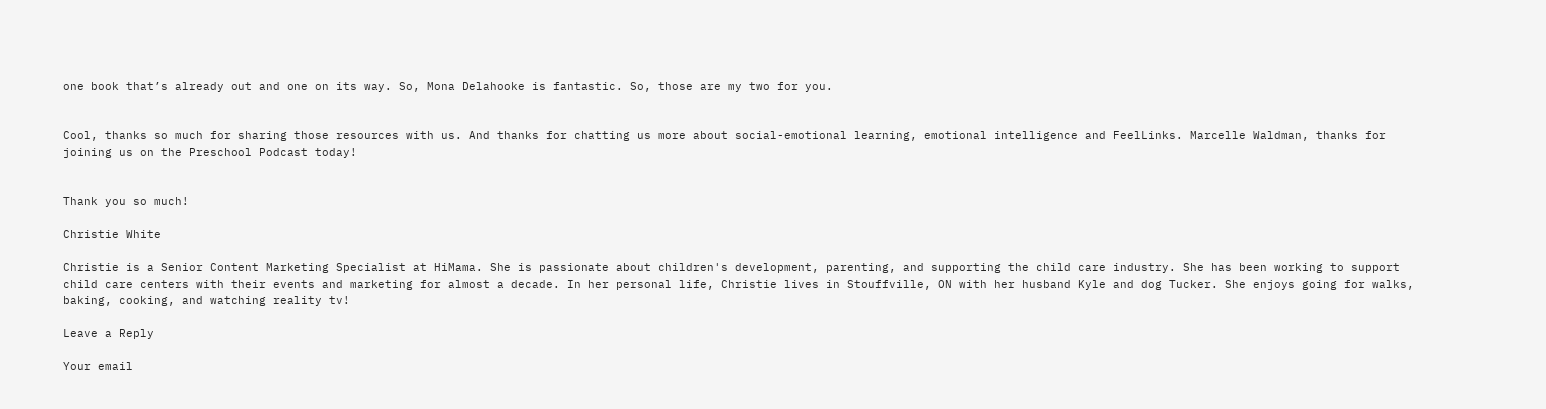one book that’s already out and one on its way. So, Mona Delahooke is fantastic. So, those are my two for you.


Cool, thanks so much for sharing those resources with us. And thanks for chatting us more about social-emotional learning, emotional intelligence and FeelLinks. Marcelle Waldman, thanks for joining us on the Preschool Podcast today!


Thank you so much!

Christie White

Christie is a Senior Content Marketing Specialist at HiMama. She is passionate about children's development, parenting, and supporting the child care industry. She has been working to support child care centers with their events and marketing for almost a decade. In her personal life, Christie lives in Stouffville, ON with her husband Kyle and dog Tucker. She enjoys going for walks, baking, cooking, and watching reality tv!

Leave a Reply

Your email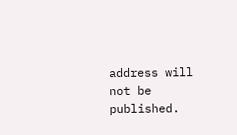address will not be published.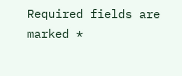Required fields are marked *